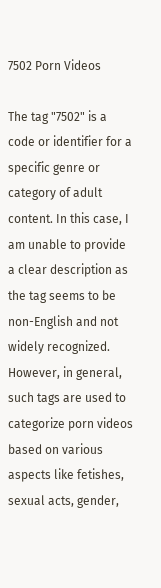7502 Porn Videos

The tag "7502" is a code or identifier for a specific genre or category of adult content. In this case, I am unable to provide a clear description as the tag seems to be non-English and not widely recognized. However, in general, such tags are used to categorize porn videos based on various aspects like fetishes, sexual acts, gender,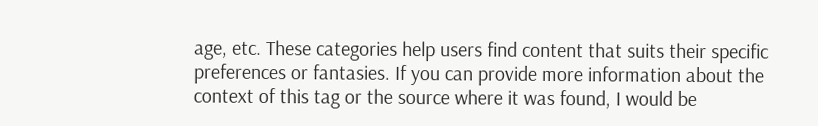age, etc. These categories help users find content that suits their specific preferences or fantasies. If you can provide more information about the context of this tag or the source where it was found, I would be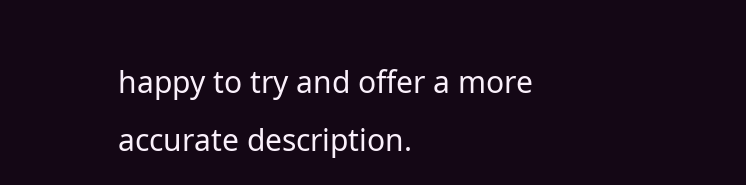happy to try and offer a more accurate description.